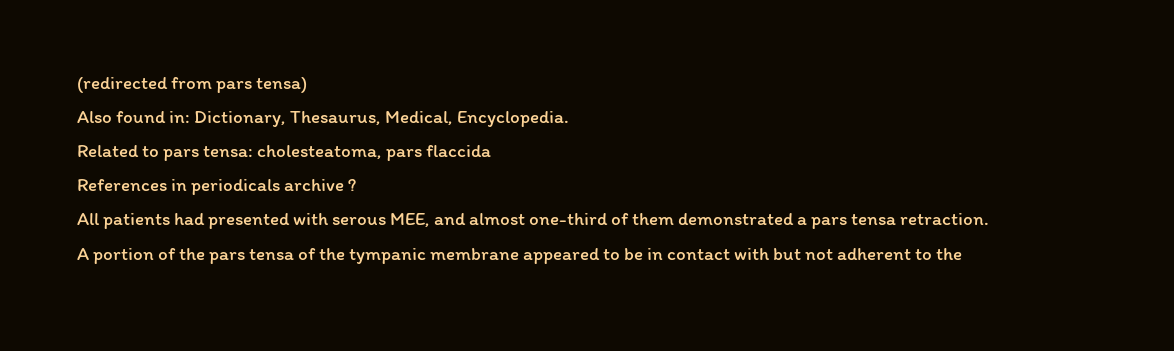(redirected from pars tensa)
Also found in: Dictionary, Thesaurus, Medical, Encyclopedia.
Related to pars tensa: cholesteatoma, pars flaccida
References in periodicals archive ?
All patients had presented with serous MEE, and almost one-third of them demonstrated a pars tensa retraction.
A portion of the pars tensa of the tympanic membrane appeared to be in contact with but not adherent to the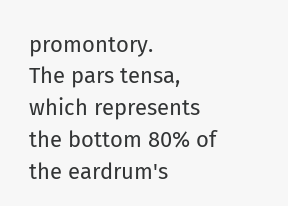promontory.
The pars tensa, which represents the bottom 80% of the eardrum's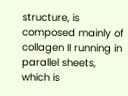structure, is composed mainly of collagen II running in parallel sheets, which is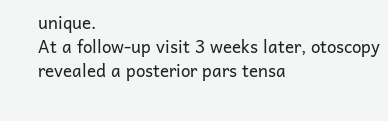unique.
At a follow-up visit 3 weeks later, otoscopy revealed a posterior pars tensa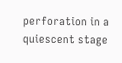perforation in a quiescent stage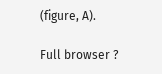(figure, A).

Full browser ?